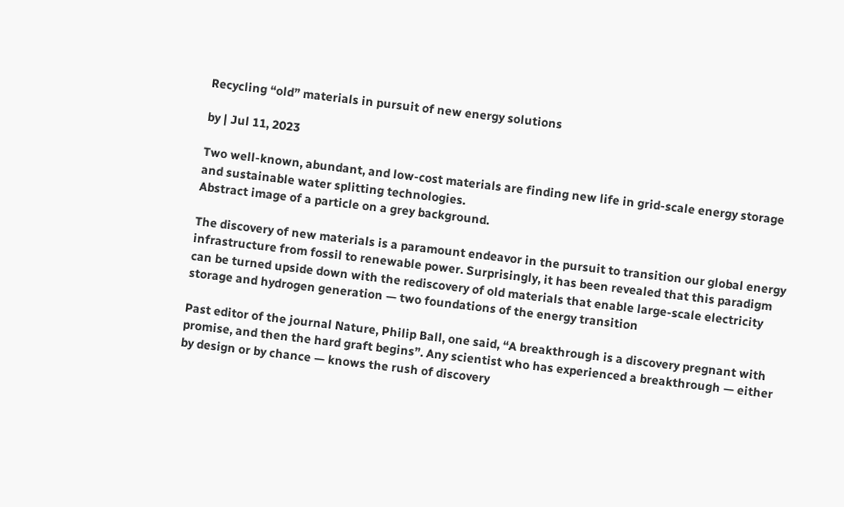Recycling “old” materials in pursuit of new energy solutions

by | Jul 11, 2023

Two well-known, abundant, and low-cost materials are finding new life in grid-scale energy storage and sustainable water splitting technologies.
Abstract image of a particle on a grey background.

The discovery of new materials is a paramount endeavor in the pursuit to transition our global energy infrastructure from fossil to renewable power. Surprisingly, it has been revealed that this paradigm can be turned upside down with the rediscovery of old materials that enable large-scale electricity storage and hydrogen generation — two foundations of the energy transition

Past editor of the journal Nature, Philip Ball, one said, “A breakthrough is a discovery pregnant with promise, and then the hard graft begins”. Any scientist who has experienced a breakthrough — either by design or by chance — knows the rush of discovery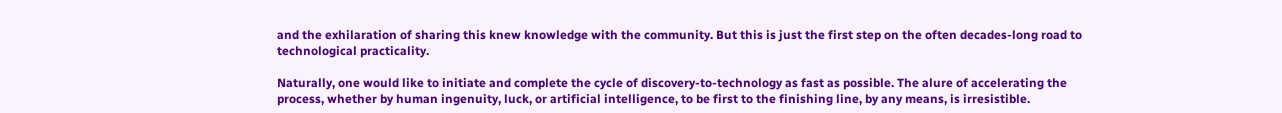and the exhilaration of sharing this knew knowledge with the community. But this is just the first step on the often decades-long road to technological practicality.

Naturally, one would like to initiate and complete the cycle of discovery-to-technology as fast as possible. The alure of accelerating the process, whether by human ingenuity, luck, or artificial intelligence, to be first to the finishing line, by any means, is irresistible.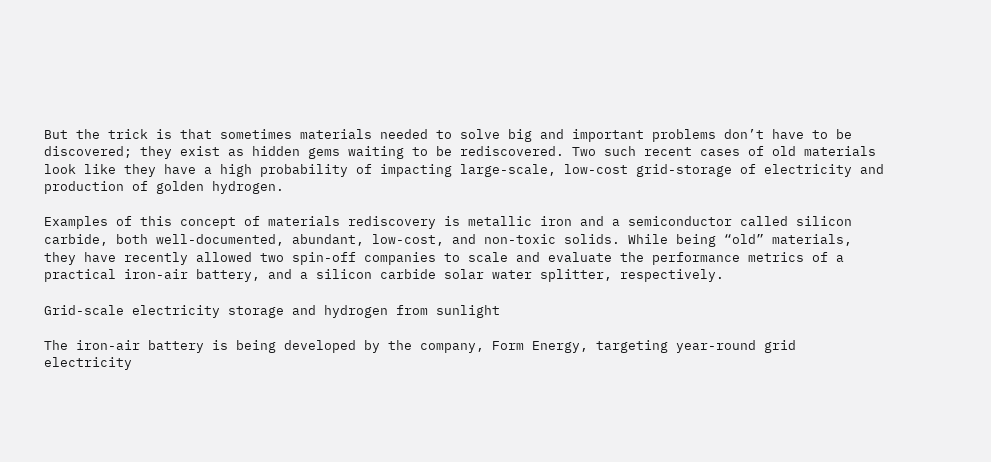But the trick is that sometimes materials needed to solve big and important problems don’t have to be discovered; they exist as hidden gems waiting to be rediscovered. Two such recent cases of old materials look like they have a high probability of impacting large-scale, low-cost grid-storage of electricity and production of golden hydrogen.

Examples of this concept of materials rediscovery is metallic iron and a semiconductor called silicon carbide, both well-documented, abundant, low-cost, and non-toxic solids. While being “old” materials, they have recently allowed two spin-off companies to scale and evaluate the performance metrics of a practical iron-air battery, and a silicon carbide solar water splitter, respectively.

Grid-scale electricity storage and hydrogen from sunlight

The iron-air battery is being developed by the company, Form Energy, targeting year-round grid electricity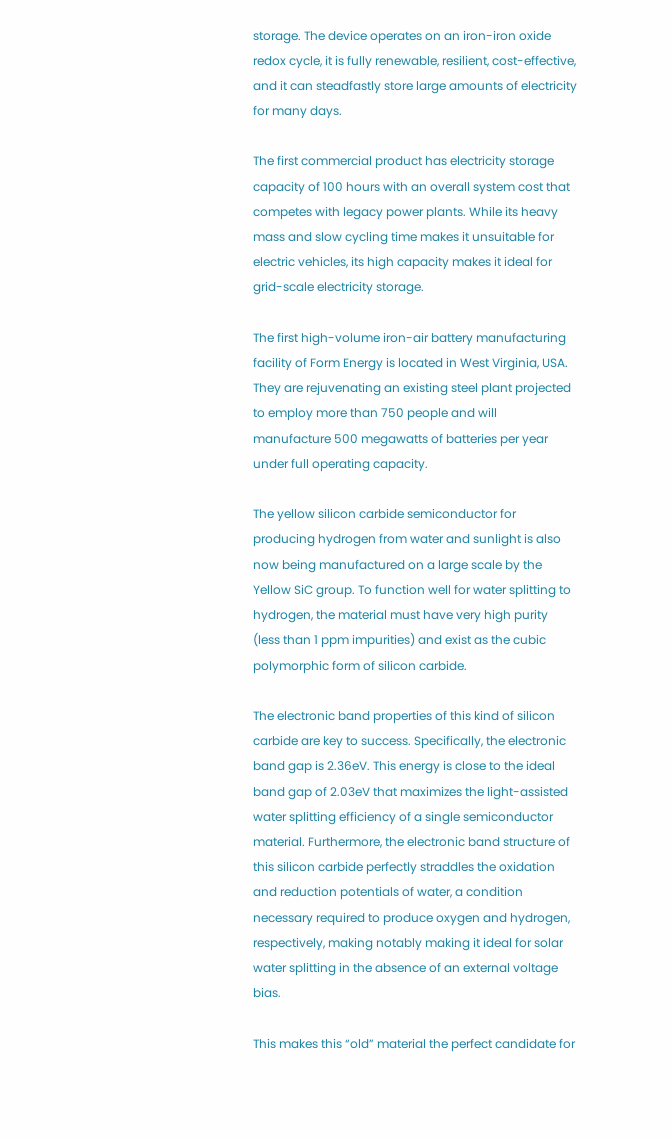storage. The device operates on an iron-iron oxide redox cycle, it is fully renewable, resilient, cost-effective, and it can steadfastly store large amounts of electricity for many days.

The first commercial product has electricity storage capacity of 100 hours with an overall system cost that competes with legacy power plants. While its heavy mass and slow cycling time makes it unsuitable for electric vehicles, its high capacity makes it ideal for grid-scale electricity storage.

The first high-volume iron-air battery manufacturing facility of Form Energy is located in West Virginia, USA. They are rejuvenating an existing steel plant projected to employ more than 750 people and will manufacture 500 megawatts of batteries per year under full operating capacity.

The yellow silicon carbide semiconductor for producing hydrogen from water and sunlight is also now being manufactured on a large scale by the Yellow SiC group. To function well for water splitting to hydrogen, the material must have very high purity (less than 1 ppm impurities) and exist as the cubic polymorphic form of silicon carbide.

The electronic band properties of this kind of silicon carbide are key to success. Specifically, the electronic band gap is 2.36eV. This energy is close to the ideal band gap of 2.03eV that maximizes the light-assisted water splitting efficiency of a single semiconductor material. Furthermore, the electronic band structure of this silicon carbide perfectly straddles the oxidation and reduction potentials of water, a condition necessary required to produce oxygen and hydrogen, respectively, making notably making it ideal for solar water splitting in the absence of an external voltage bias.

This makes this “old” material the perfect candidate for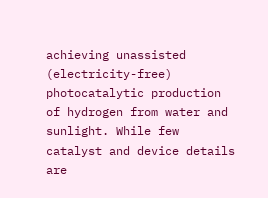achieving unassisted (electricity-free) photocatalytic production of hydrogen from water and sunlight. While few catalyst and device details are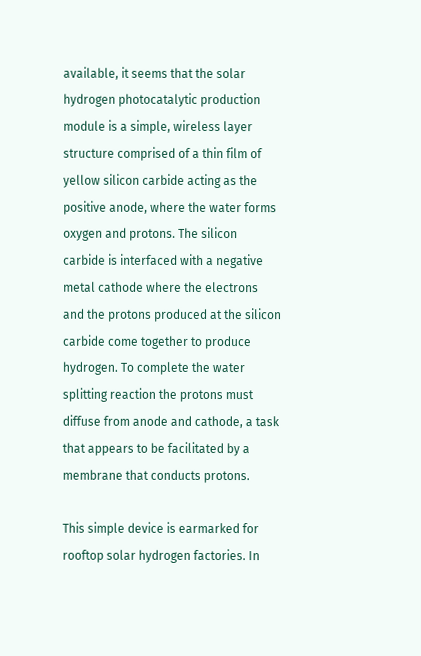available, it seems that the solar hydrogen photocatalytic production module is a simple, wireless layer structure comprised of a thin film of yellow silicon carbide acting as the positive anode, where the water forms oxygen and protons. The silicon carbide is interfaced with a negative metal cathode where the electrons and the protons produced at the silicon carbide come together to produce hydrogen. To complete the water splitting reaction the protons must diffuse from anode and cathode, a task that appears to be facilitated by a membrane that conducts protons.

This simple device is earmarked for rooftop solar hydrogen factories. In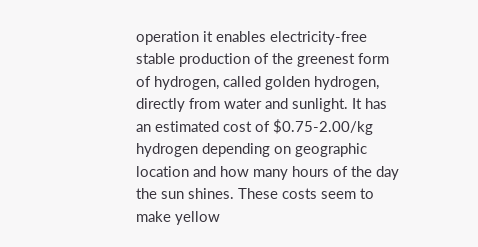operation it enables electricity-free stable production of the greenest form of hydrogen, called golden hydrogen, directly from water and sunlight. It has an estimated cost of $0.75-2.00/kg hydrogen depending on geographic location and how many hours of the day the sun shines. These costs seem to make yellow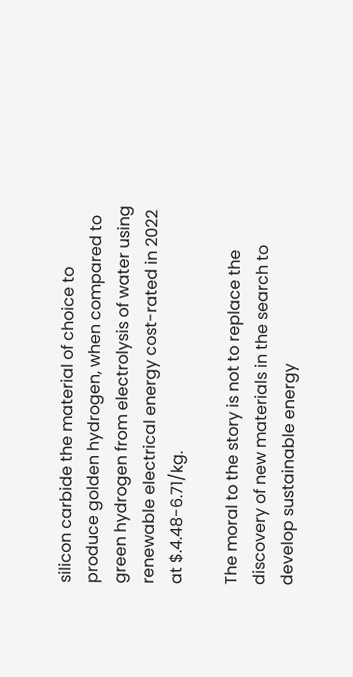silicon carbide the material of choice to produce golden hydrogen, when compared to green hydrogen from electrolysis of water using renewable electrical energy cost-rated in 2022 at $.4.48-6.71/kg.

The moral to the story is not to replace the discovery of new materials in the search to develop sustainable energy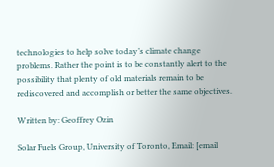technologies to help solve today’s climate change problems. Rather the point is to be constantly alert to the possibility that plenty of old materials remain to be rediscovered and accomplish or better the same objectives.

Written by: Geoffrey Ozin

Solar Fuels Group, University of Toronto, Email: [email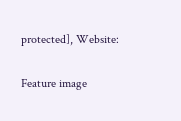protected], Website:

Feature image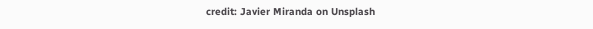credit: Javier Miranda on Unsplash